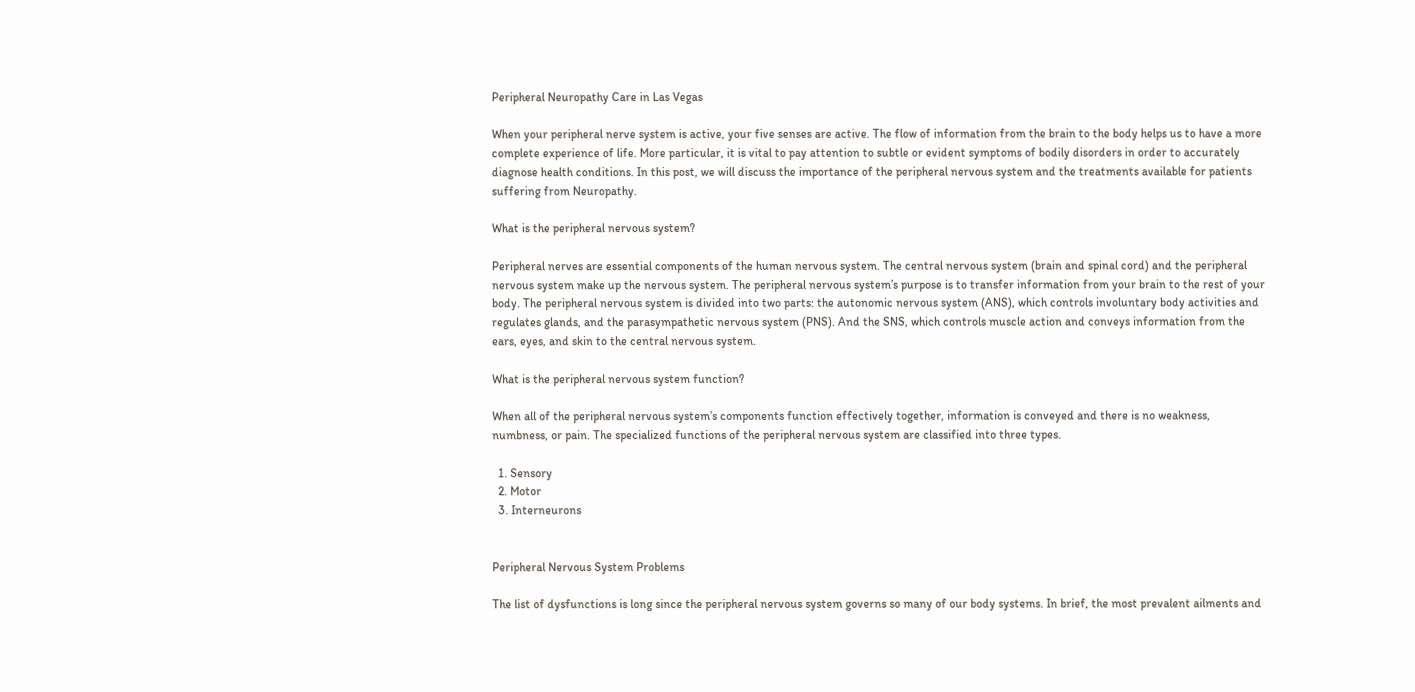Peripheral Neuropathy Care in Las Vegas

When your peripheral nerve system is active, your five senses are active. The flow of information from the brain to the body helps us to have a more complete experience of life. More particular, it is vital to pay attention to subtle or evident symptoms of bodily disorders in order to accurately diagnose health conditions. In this post, we will discuss the importance of the peripheral nervous system and the treatments available for patients suffering from Neuropathy.

What is the peripheral nervous system?

Peripheral nerves are essential components of the human nervous system. The central nervous system (brain and spinal cord) and the peripheral nervous system make up the nervous system. The peripheral nervous system’s purpose is to transfer information from your brain to the rest of your body. The peripheral nervous system is divided into two parts: the autonomic nervous system (ANS), which controls involuntary body activities and regulates glands, and the parasympathetic nervous system (PNS). And the SNS, which controls muscle action and conveys information from the ears, eyes, and skin to the central nervous system.

What is the peripheral nervous system function?

When all of the peripheral nervous system’s components function effectively together, information is conveyed and there is no weakness, numbness, or pain. The specialized functions of the peripheral nervous system are classified into three types.

  1. Sensory
  2. Motor
  3. Interneurons


Peripheral Nervous System Problems

The list of dysfunctions is long since the peripheral nervous system governs so many of our body systems. In brief, the most prevalent ailments and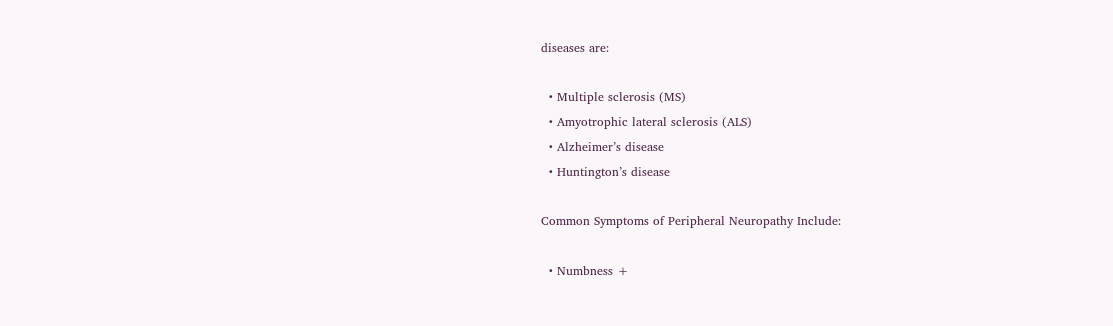diseases are:

  • Multiple sclerosis (MS)
  • Amyotrophic lateral sclerosis (ALS)
  • Alzheimer’s disease
  • Huntington’s disease

Common Symptoms of Peripheral Neuropathy Include:

  • Numbness +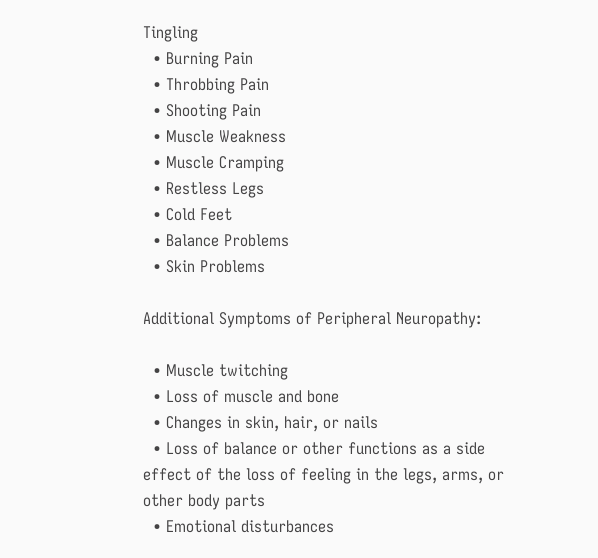Tingling
  • Burning Pain
  • Throbbing Pain
  • Shooting Pain
  • Muscle Weakness
  • Muscle Cramping
  • Restless Legs
  • Cold Feet
  • Balance Problems
  • Skin Problems

Additional Symptoms of Peripheral Neuropathy:

  • Muscle twitching
  • Loss of muscle and bone
  • Changes in skin, hair, or nails
  • Loss of balance or other functions as a side effect of the loss of feeling in the legs, arms, or other body parts
  • Emotional disturbances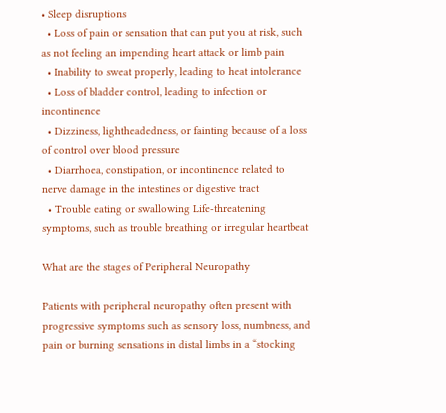• Sleep disruptions
  • Loss of pain or sensation that can put you at risk, such as not feeling an impending heart attack or limb pain
  • Inability to sweat properly, leading to heat intolerance
  • Loss of bladder control, leading to infection or incontinence
  • Dizziness, lightheadedness, or fainting because of a loss of control over blood pressure
  • Diarrhoea, constipation, or incontinence related to nerve damage in the intestines or digestive tract
  • Trouble eating or swallowing Life-threatening symptoms, such as trouble breathing or irregular heartbeat

What are the stages of Peripheral Neuropathy

Patients with peripheral neuropathy often present with progressive symptoms such as sensory loss, numbness, and pain or burning sensations in distal limbs in a “stocking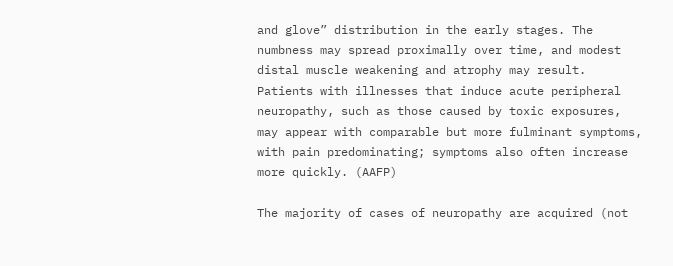and glove” distribution in the early stages. The numbness may spread proximally over time, and modest distal muscle weakening and atrophy may result. Patients with illnesses that induce acute peripheral neuropathy, such as those caused by toxic exposures, may appear with comparable but more fulminant symptoms, with pain predominating; symptoms also often increase more quickly. (AAFP)

The majority of cases of neuropathy are acquired (not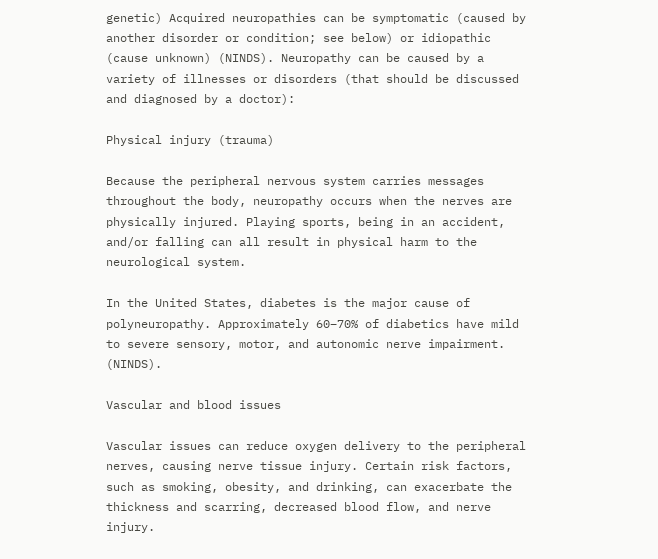genetic) Acquired neuropathies can be symptomatic (caused by another disorder or condition; see below) or idiopathic (cause unknown) (NINDS). Neuropathy can be caused by a variety of illnesses or disorders (that should be discussed and diagnosed by a doctor):

Physical injury (trauma)

Because the peripheral nervous system carries messages throughout the body, neuropathy occurs when the nerves are physically injured. Playing sports, being in an accident, and/or falling can all result in physical harm to the neurological system.

In the United States, diabetes is the major cause of polyneuropathy. Approximately 60–70% of diabetics have mild to severe sensory, motor, and autonomic nerve impairment. (NINDS).

Vascular and blood issues

Vascular issues can reduce oxygen delivery to the peripheral nerves, causing nerve tissue injury. Certain risk factors, such as smoking, obesity, and drinking, can exacerbate the thickness and scarring, decreased blood flow, and nerve injury.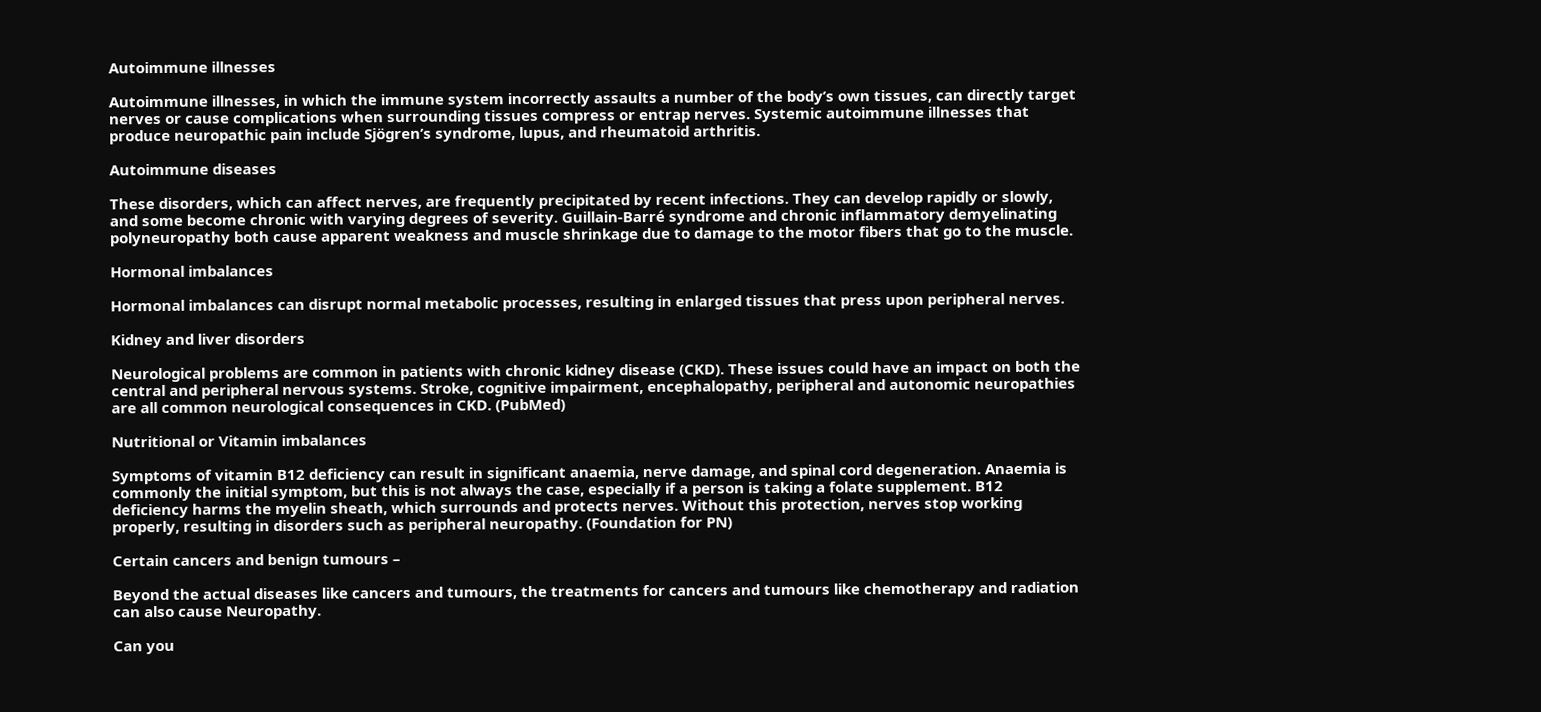Autoimmune illnesses

Autoimmune illnesses, in which the immune system incorrectly assaults a number of the body’s own tissues, can directly target nerves or cause complications when surrounding tissues compress or entrap nerves. Systemic autoimmune illnesses that produce neuropathic pain include Sjögren’s syndrome, lupus, and rheumatoid arthritis.

Autoimmune diseases

These disorders, which can affect nerves, are frequently precipitated by recent infections. They can develop rapidly or slowly, and some become chronic with varying degrees of severity. Guillain-Barré syndrome and chronic inflammatory demyelinating polyneuropathy both cause apparent weakness and muscle shrinkage due to damage to the motor fibers that go to the muscle.

Hormonal imbalances

Hormonal imbalances can disrupt normal metabolic processes, resulting in enlarged tissues that press upon peripheral nerves.

Kidney and liver disorders

Neurological problems are common in patients with chronic kidney disease (CKD). These issues could have an impact on both the central and peripheral nervous systems. Stroke, cognitive impairment, encephalopathy, peripheral and autonomic neuropathies are all common neurological consequences in CKD. (PubMed)

Nutritional or Vitamin imbalances

Symptoms of vitamin B12 deficiency can result in significant anaemia, nerve damage, and spinal cord degeneration. Anaemia is commonly the initial symptom, but this is not always the case, especially if a person is taking a folate supplement. B12 deficiency harms the myelin sheath, which surrounds and protects nerves. Without this protection, nerves stop working properly, resulting in disorders such as peripheral neuropathy. (Foundation for PN)

Certain cancers and benign tumours –

Beyond the actual diseases like cancers and tumours, the treatments for cancers and tumours like chemotherapy and radiation can also cause Neuropathy.

Can you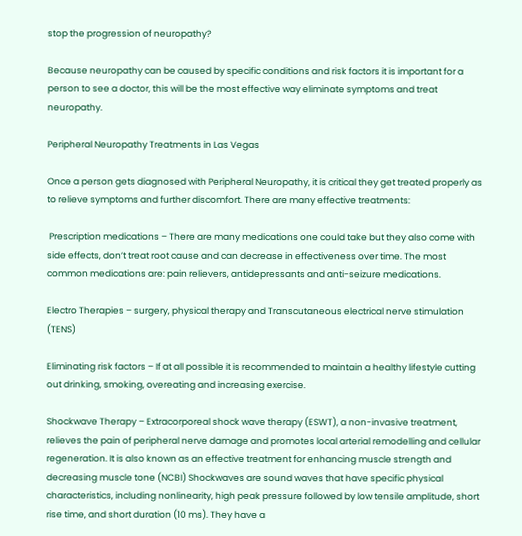stop the progression of neuropathy?

Because neuropathy can be caused by specific conditions and risk factors it is important for a person to see a doctor, this will be the most effective way eliminate symptoms and treat neuropathy.

Peripheral Neuropathy Treatments in Las Vegas

Once a person gets diagnosed with Peripheral Neuropathy, it is critical they get treated properly as to relieve symptoms and further discomfort. There are many effective treatments:

 Prescription medications – There are many medications one could take but they also come with side effects, don’t treat root cause and can decrease in effectiveness over time. The most common medications are: pain relievers, antidepressants and anti-seizure medications.

Electro Therapies – surgery, physical therapy and Transcutaneous electrical nerve stimulation (TENS)

Eliminating risk factors – If at all possible it is recommended to maintain a healthy lifestyle cutting out drinking, smoking, overeating and increasing exercise.

Shockwave Therapy – Extracorporeal shock wave therapy (ESWT), a non-invasive treatment, relieves the pain of peripheral nerve damage and promotes local arterial remodelling and cellular regeneration. It is also known as an effective treatment for enhancing muscle strength and decreasing muscle tone (NCBI) Shockwaves are sound waves that have specific physical characteristics, including nonlinearity, high peak pressure followed by low tensile amplitude, short rise time, and short duration (10 ms). They have a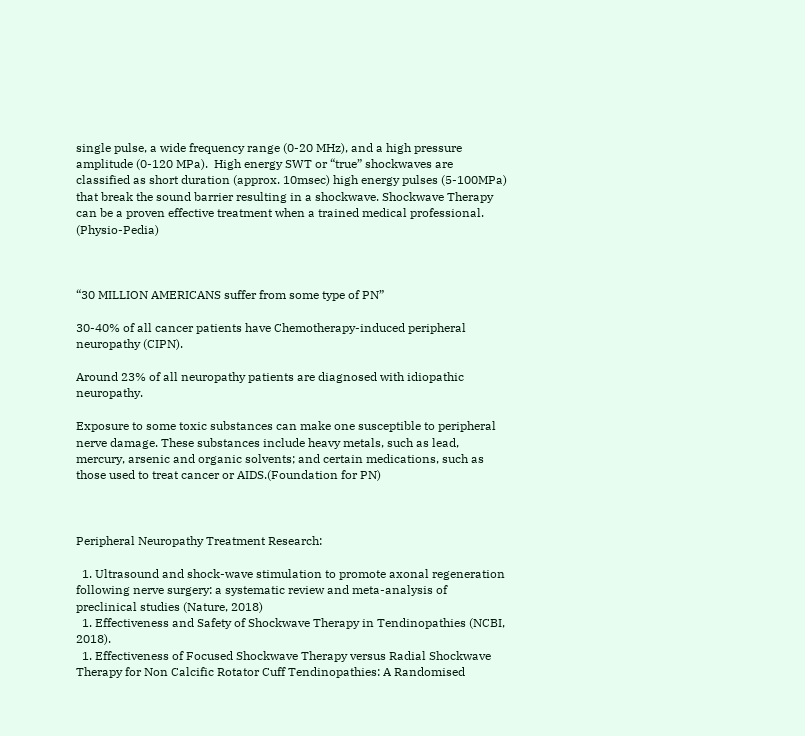single pulse, a wide frequency range (0-20 MHz), and a high pressure amplitude (0-120 MPa).  High energy SWT or “true” shockwaves are classified as short duration (approx. 10msec) high energy pulses (5-100MPa) that break the sound barrier resulting in a shockwave. Shockwave Therapy can be a proven effective treatment when a trained medical professional.  (Physio-Pedia)



“30 MILLION AMERICANS suffer from some type of PN”

30-40% of all cancer patients have Chemotherapy-induced peripheral neuropathy (CIPN).

Around 23% of all neuropathy patients are diagnosed with idiopathic neuropathy.

Exposure to some toxic substances can make one susceptible to peripheral nerve damage. These substances include heavy metals, such as lead, mercury, arsenic and organic solvents; and certain medications, such as those used to treat cancer or AIDS.(Foundation for PN)



Peripheral Neuropathy Treatment Research:

  1. Ultrasound and shock-wave stimulation to promote axonal regeneration following nerve surgery: a systematic review and meta-analysis of preclinical studies (Nature, 2018)
  1. Effectiveness and Safety of Shockwave Therapy in Tendinopathies (NCBI, 2018).
  1. Effectiveness of Focused Shockwave Therapy versus Radial Shockwave Therapy for Non Calcific Rotator Cuff Tendinopathies: A Randomised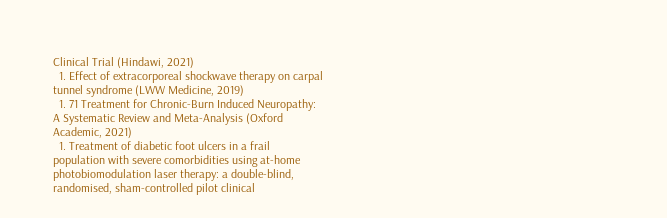Clinical Trial (Hindawi, 2021)
  1. Effect of extracorporeal shockwave therapy on carpal tunnel syndrome (LWW Medicine, 2019)
  1. 71 Treatment for Chronic-Burn Induced Neuropathy: A Systematic Review and Meta-Analysis (Oxford Academic, 2021)
  1. Treatment of diabetic foot ulcers in a frail population with severe comorbidities using at-home photobiomodulation laser therapy: a double-blind, randomised, sham-controlled pilot clinical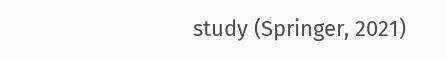study (Springer, 2021)